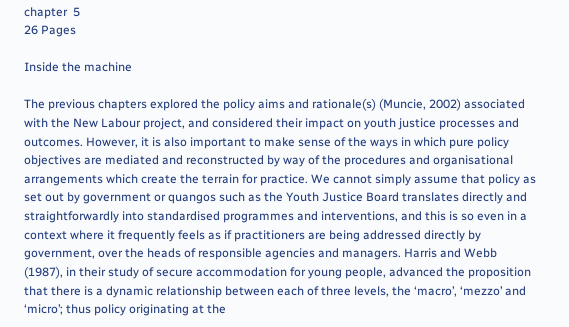chapter  5
26 Pages

Inside the machine

The previous chapters explored the policy aims and rationale(s) (Muncie, 2002) associated with the New Labour project, and considered their impact on youth justice processes and outcomes. However, it is also important to make sense of the ways in which pure policy objectives are mediated and reconstructed by way of the procedures and organisational arrangements which create the terrain for practice. We cannot simply assume that policy as set out by government or quangos such as the Youth Justice Board translates directly and straightforwardly into standardised programmes and interventions, and this is so even in a context where it frequently feels as if practitioners are being addressed directly by government, over the heads of responsible agencies and managers. Harris and Webb (1987), in their study of secure accommodation for young people, advanced the proposition that there is a dynamic relationship between each of three levels, the ‘macro’, ‘mezzo’ and ‘micro’; thus policy originating at the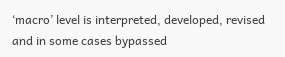‘macro’ level is interpreted, developed, revised and in some cases bypassed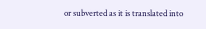or subverted as it is translated into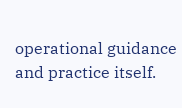operational guidance and practice itself.